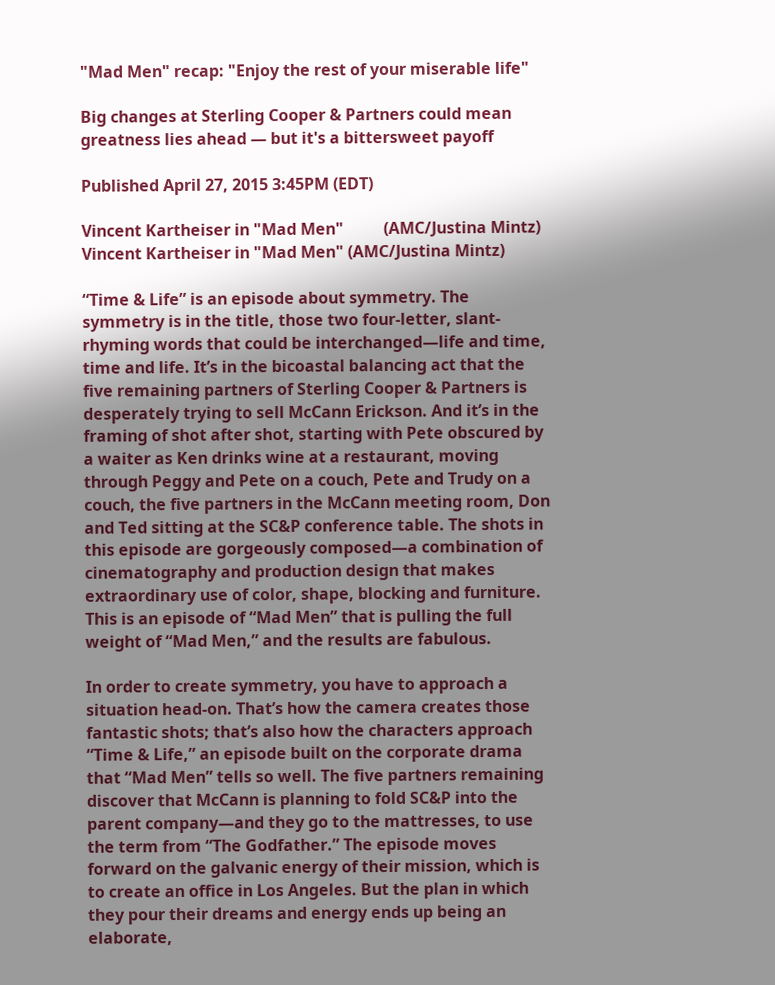"Mad Men" recap: "Enjoy the rest of your miserable life"

Big changes at Sterling Cooper & Partners could mean greatness lies ahead — but it's a bittersweet payoff

Published April 27, 2015 3:45PM (EDT)

Vincent Kartheiser in "Mad Men"          (AMC/Justina Mintz)
Vincent Kartheiser in "Mad Men" (AMC/Justina Mintz)

“Time & Life” is an episode about symmetry. The symmetry is in the title, those two four-letter, slant-rhyming words that could be interchanged—life and time, time and life. It’s in the bicoastal balancing act that the five remaining partners of Sterling Cooper & Partners is desperately trying to sell McCann Erickson. And it’s in the framing of shot after shot, starting with Pete obscured by a waiter as Ken drinks wine at a restaurant, moving through Peggy and Pete on a couch, Pete and Trudy on a couch, the five partners in the McCann meeting room, Don and Ted sitting at the SC&P conference table. The shots in this episode are gorgeously composed—a combination of cinematography and production design that makes extraordinary use of color, shape, blocking and furniture. This is an episode of “Mad Men” that is pulling the full weight of “Mad Men,” and the results are fabulous.

In order to create symmetry, you have to approach a situation head-on. That’s how the camera creates those fantastic shots; that’s also how the characters approach “Time & Life,” an episode built on the corporate drama that “Mad Men” tells so well. The five partners remaining discover that McCann is planning to fold SC&P into the parent company—and they go to the mattresses, to use the term from “The Godfather.” The episode moves forward on the galvanic energy of their mission, which is to create an office in Los Angeles. But the plan in which they pour their dreams and energy ends up being an elaborate,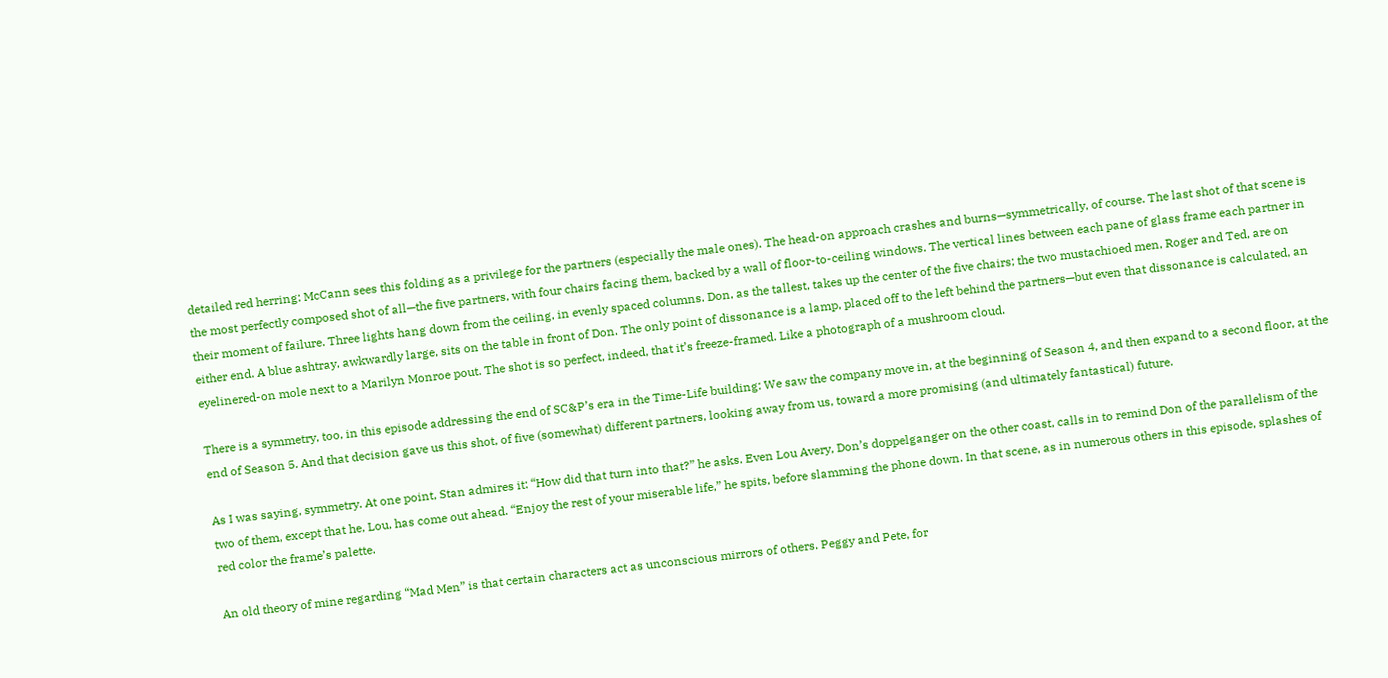detailed red herring: McCann sees this folding as a privilege for the partners (especially the male ones). The head-on approach crashes and burns—symmetrically, of course. The last shot of that scene is the most perfectly composed shot of all—the five partners, with four chairs facing them, backed by a wall of floor-to-ceiling windows. The vertical lines between each pane of glass frame each partner in their moment of failure. Three lights hang down from the ceiling, in evenly spaced columns. Don, as the tallest, takes up the center of the five chairs; the two mustachioed men, Roger and Ted, are on either end. A blue ashtray, awkwardly large, sits on the table in front of Don. The only point of dissonance is a lamp, placed off to the left behind the partners—but even that dissonance is calculated, an eyelinered-on mole next to a Marilyn Monroe pout. The shot is so perfect, indeed, that it’s freeze-framed. Like a photograph of a mushroom cloud.

There is a symmetry, too, in this episode addressing the end of SC&P’s era in the Time-Life building: We saw the company move in, at the beginning of Season 4, and then expand to a second floor, at the end of Season 5. And that decision gave us this shot, of five (somewhat) different partners, looking away from us, toward a more promising (and ultimately fantastical) future.

As I was saying, symmetry. At one point, Stan admires it: “How did that turn into that?” he asks. Even Lou Avery, Don’s doppelganger on the other coast, calls in to remind Don of the parallelism of the two of them, except that he, Lou, has come out ahead. “Enjoy the rest of your miserable life,” he spits, before slamming the phone down. In that scene, as in numerous others in this episode, splashes of red color the frame’s palette.

An old theory of mine regarding “Mad Men” is that certain characters act as unconscious mirrors of others. Peggy and Pete, for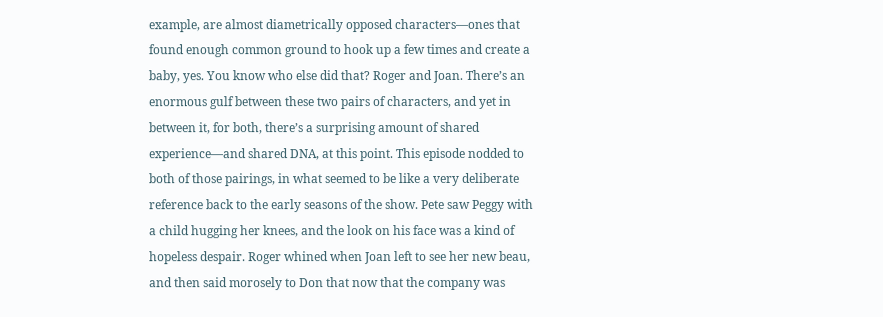example, are almost diametrically opposed characters—ones that found enough common ground to hook up a few times and create a baby, yes. You know who else did that? Roger and Joan. There’s an enormous gulf between these two pairs of characters, and yet in between it, for both, there’s a surprising amount of shared experience—and shared DNA, at this point. This episode nodded to both of those pairings, in what seemed to be like a very deliberate reference back to the early seasons of the show. Pete saw Peggy with a child hugging her knees, and the look on his face was a kind of hopeless despair. Roger whined when Joan left to see her new beau, and then said morosely to Don that now that the company was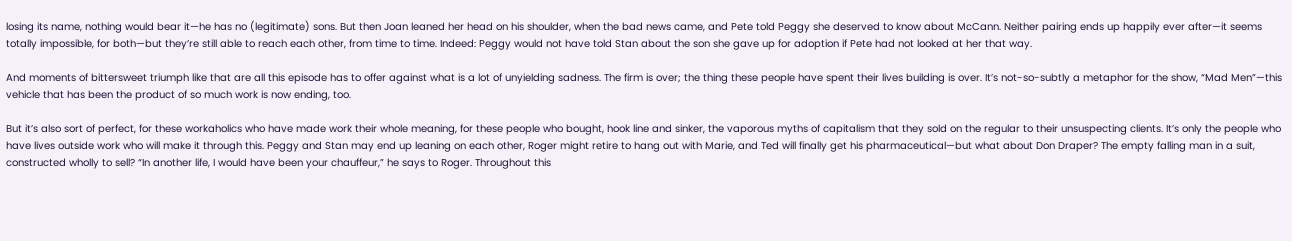losing its name, nothing would bear it—he has no (legitimate) sons. But then Joan leaned her head on his shoulder, when the bad news came, and Pete told Peggy she deserved to know about McCann. Neither pairing ends up happily ever after—it seems totally impossible, for both—but they’re still able to reach each other, from time to time. Indeed: Peggy would not have told Stan about the son she gave up for adoption if Pete had not looked at her that way.

And moments of bittersweet triumph like that are all this episode has to offer against what is a lot of unyielding sadness. The firm is over; the thing these people have spent their lives building is over. It’s not-so-subtly a metaphor for the show, “Mad Men”—this vehicle that has been the product of so much work is now ending, too.

But it’s also sort of perfect, for these workaholics who have made work their whole meaning, for these people who bought, hook line and sinker, the vaporous myths of capitalism that they sold on the regular to their unsuspecting clients. It’s only the people who have lives outside work who will make it through this. Peggy and Stan may end up leaning on each other, Roger might retire to hang out with Marie, and Ted will finally get his pharmaceutical—but what about Don Draper? The empty falling man in a suit, constructed wholly to sell? “In another life, I would have been your chauffeur,” he says to Roger. Throughout this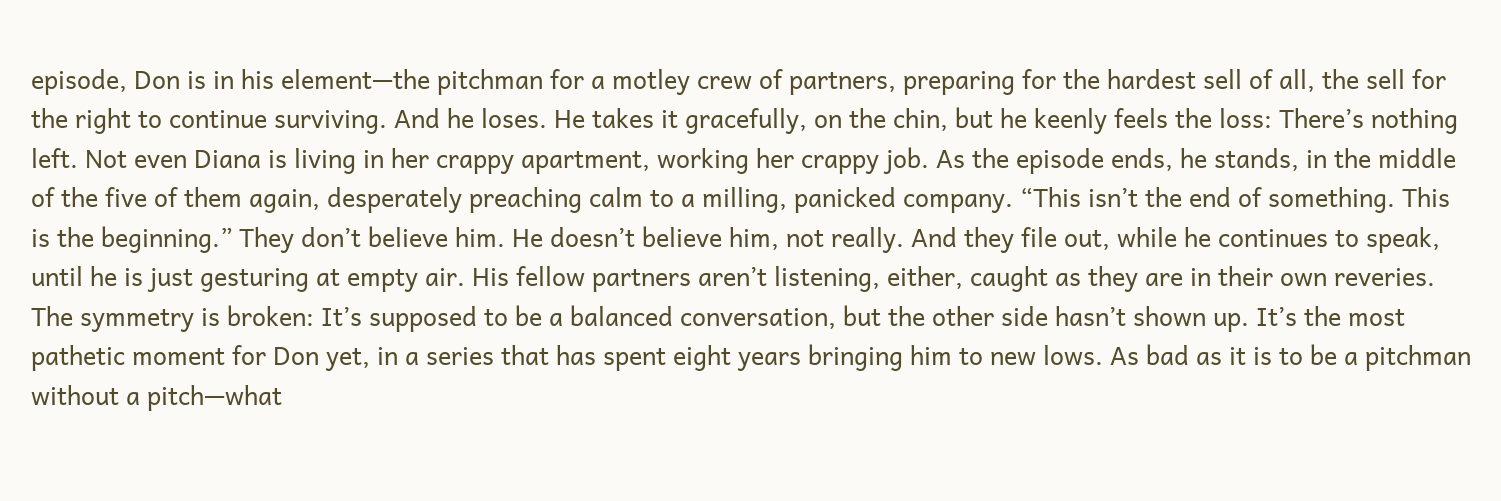episode, Don is in his element—the pitchman for a motley crew of partners, preparing for the hardest sell of all, the sell for the right to continue surviving. And he loses. He takes it gracefully, on the chin, but he keenly feels the loss: There’s nothing left. Not even Diana is living in her crappy apartment, working her crappy job. As the episode ends, he stands, in the middle of the five of them again, desperately preaching calm to a milling, panicked company. “This isn’t the end of something. This is the beginning.” They don’t believe him. He doesn’t believe him, not really. And they file out, while he continues to speak, until he is just gesturing at empty air. His fellow partners aren’t listening, either, caught as they are in their own reveries. The symmetry is broken: It’s supposed to be a balanced conversation, but the other side hasn’t shown up. It’s the most pathetic moment for Don yet, in a series that has spent eight years bringing him to new lows. As bad as it is to be a pitchman without a pitch—what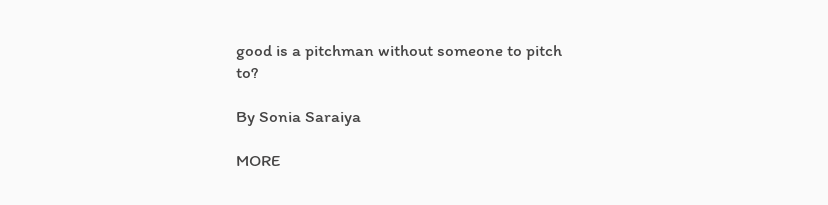good is a pitchman without someone to pitch to?

By Sonia Saraiya

MORE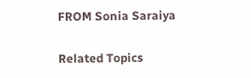FROM Sonia Saraiya

Related Topics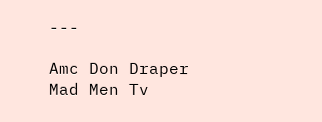---

Amc Don Draper Mad Men Tv